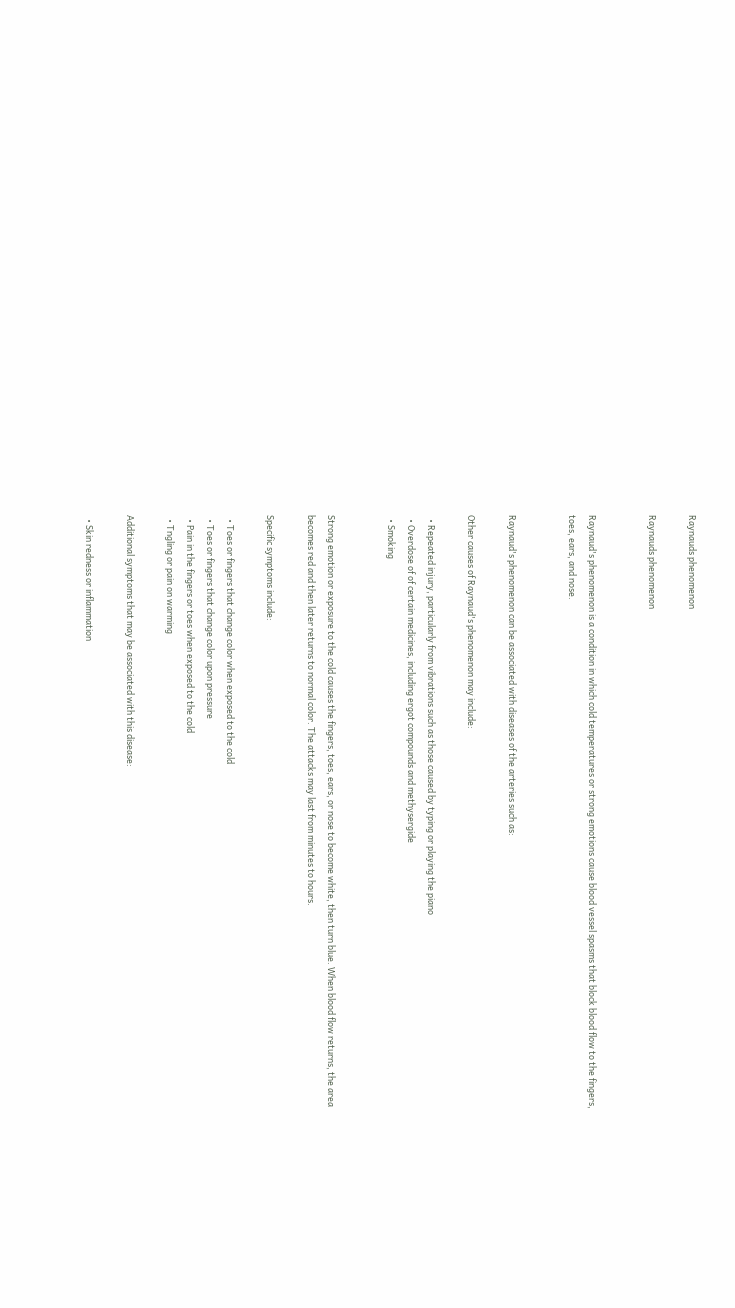Raynauds phenomenon

Raynauds phenomenon


Raynaud's phenomenon is a condition in which cold temperatures or strong emotions cause blood vessel spasms that block blood flow to the fingers, toes, ears, and nose.


Raynaud's phenomenon can be associated with diseases of the arteries such as:

Other causes of Raynaud's phenomenon may include:

  • Repeated injury, particularly from vibrations such as those caused by typing or playing the piano
  • Overdose of of certain medicines, including ergot compounds and methysergide
  • Smoking


Strong emotion or exposure to the cold causes the fingers, toes, ears, or nose to become white, then turn blue. When blood flow returns, the area becomes red and then later returns to normal color. The attacks may last from minutes to hours.

Specific symptoms include:

  • Toes or fingers that change color when exposed to the cold
  • Toes or fingers that change color upon pressure
  • Pain in the fingers or toes when exposed to the cold
  • Tngling or pain on warming

Additional symptoms that may be associated with this disease:

  • Skin redness or inflammation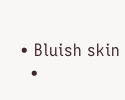• Bluish skin
  •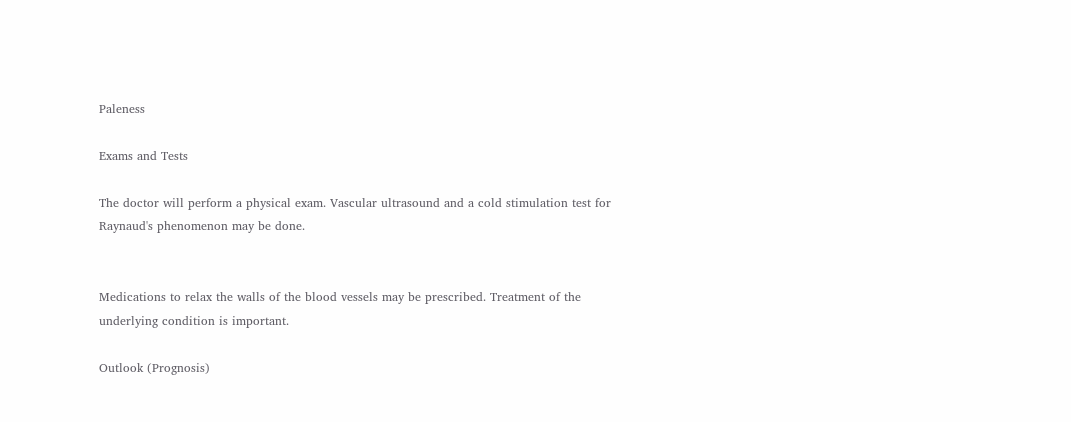Paleness

Exams and Tests

The doctor will perform a physical exam. Vascular ultrasound and a cold stimulation test for Raynaud's phenomenon may be done.


Medications to relax the walls of the blood vessels may be prescribed. Treatment of the underlying condition is important.

Outlook (Prognosis)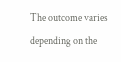The outcome varies depending on the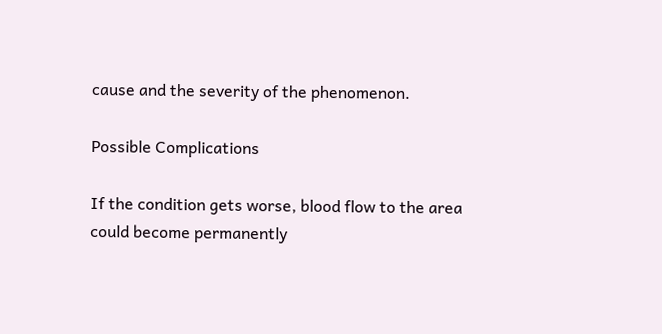cause and the severity of the phenomenon.

Possible Complications

If the condition gets worse, blood flow to the area could become permanently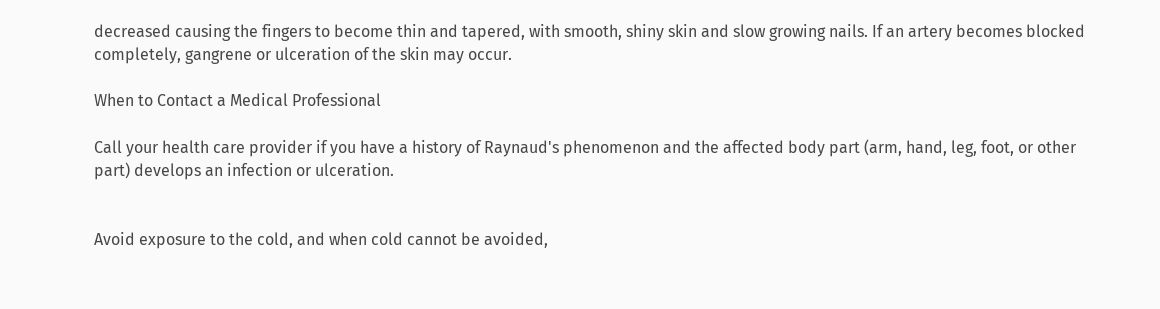decreased causing the fingers to become thin and tapered, with smooth, shiny skin and slow growing nails. If an artery becomes blocked completely, gangrene or ulceration of the skin may occur.

When to Contact a Medical Professional

Call your health care provider if you have a history of Raynaud's phenomenon and the affected body part (arm, hand, leg, foot, or other part) develops an infection or ulceration.


Avoid exposure to the cold, and when cold cannot be avoided,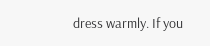dress warmly. If you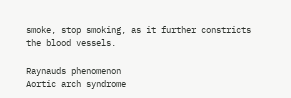smoke, stop smoking, as it further constricts the blood vessels.

Raynauds phenomenon
Aortic arch syndrome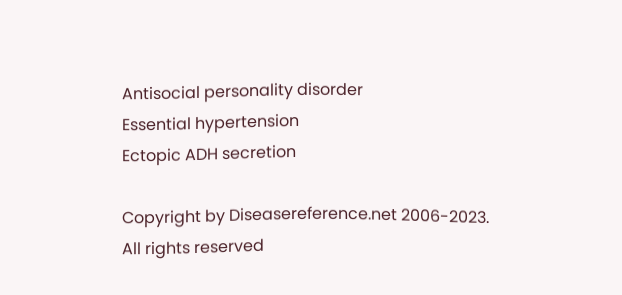Antisocial personality disorder
Essential hypertension
Ectopic ADH secretion

Copyright by Diseasereference.net 2006-2023. All rights reserved